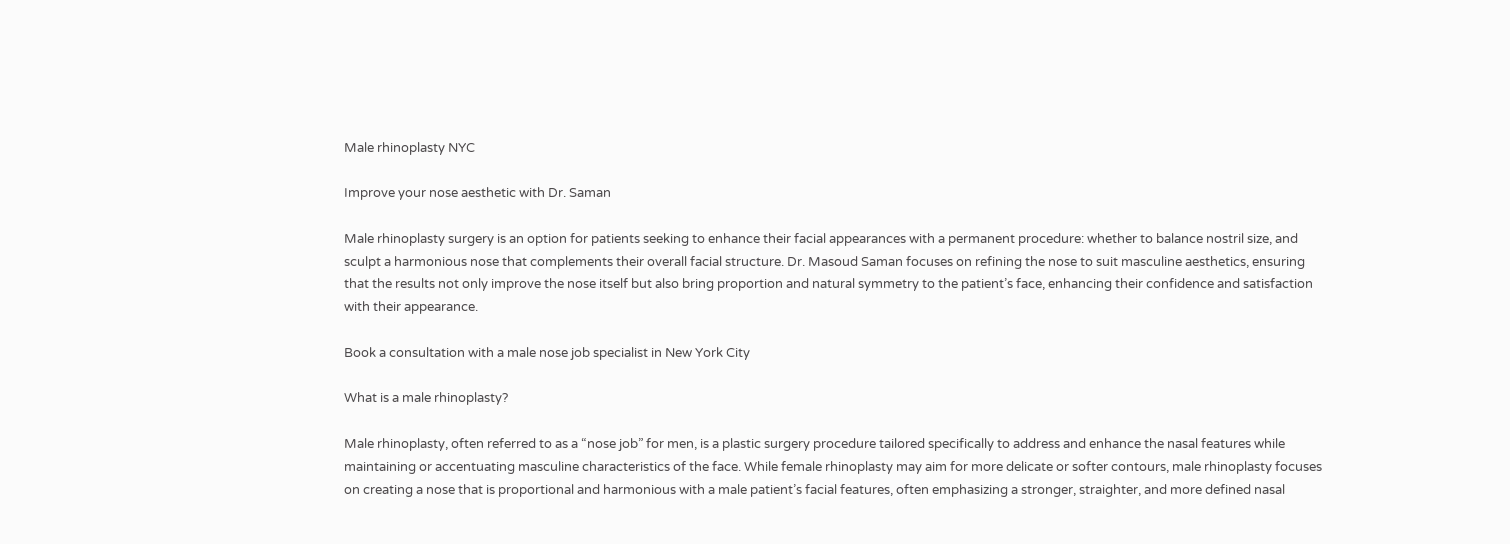Male rhinoplasty NYC

Improve your nose aesthetic with Dr. Saman

Male rhinoplasty surgery is an option for patients seeking to enhance their facial appearances with a permanent procedure: whether to balance nostril size, and sculpt a harmonious nose that complements their overall facial structure. Dr. Masoud Saman focuses on refining the nose to suit masculine aesthetics, ensuring that the results not only improve the nose itself but also bring proportion and natural symmetry to the patient’s face, enhancing their confidence and satisfaction with their appearance.

Book a consultation with a male nose job specialist in New York City

What is a male rhinoplasty?

Male rhinoplasty, often referred to as a “nose job” for men, is a plastic surgery procedure tailored specifically to address and enhance the nasal features while maintaining or accentuating masculine characteristics of the face. While female rhinoplasty may aim for more delicate or softer contours, male rhinoplasty focuses on creating a nose that is proportional and harmonious with a male patient’s facial features, often emphasizing a stronger, straighter, and more defined nasal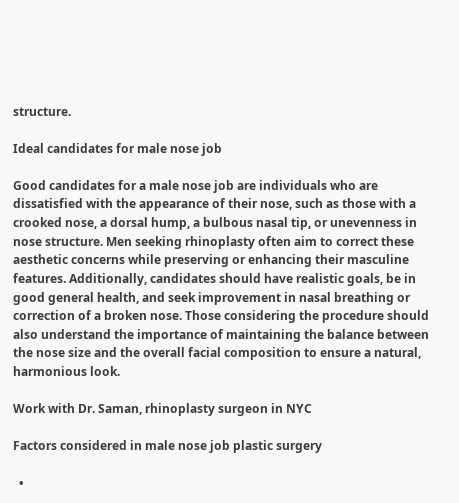structure.

Ideal candidates for male nose job

Good candidates for a male nose job are individuals who are dissatisfied with the appearance of their nose, such as those with a crooked nose, a dorsal hump, a bulbous nasal tip, or unevenness in nose structure. Men seeking rhinoplasty often aim to correct these aesthetic concerns while preserving or enhancing their masculine features. Additionally, candidates should have realistic goals, be in good general health, and seek improvement in nasal breathing or correction of a broken nose. Those considering the procedure should also understand the importance of maintaining the balance between the nose size and the overall facial composition to ensure a natural, harmonious look.

Work with Dr. Saman, rhinoplasty surgeon in NYC

Factors considered in male nose job plastic surgery

  •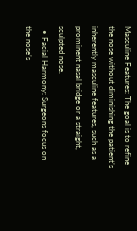Masculine Features: The goal is to refine the nose without diminishing the patient’s inherently masculine features, such as a prominent nasal bridge or a straight, sculpted nose.
  • Facial Harmony: Surgeons focus on the nose’s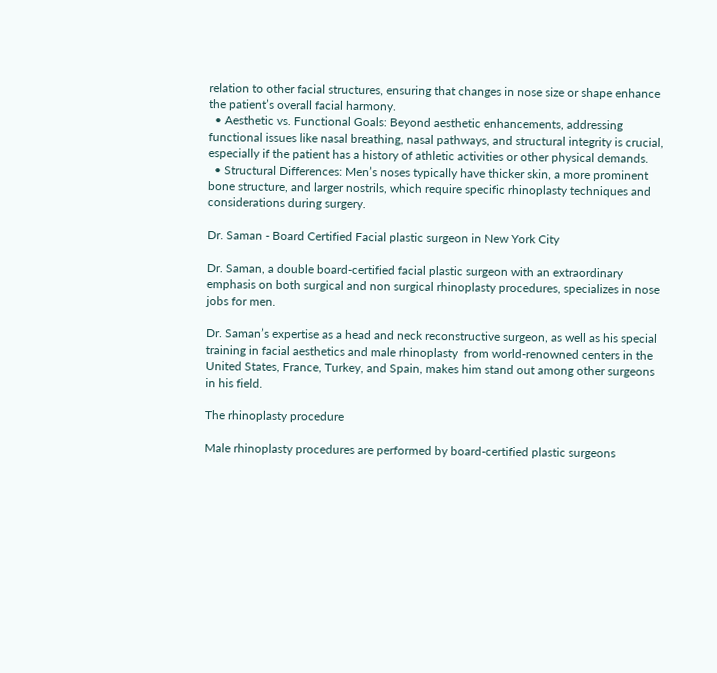relation to other facial structures, ensuring that changes in nose size or shape enhance the patient’s overall facial harmony.
  • Aesthetic vs. Functional Goals: Beyond aesthetic enhancements, addressing functional issues like nasal breathing, nasal pathways, and structural integrity is crucial, especially if the patient has a history of athletic activities or other physical demands.
  • Structural Differences: Men’s noses typically have thicker skin, a more prominent bone structure, and larger nostrils, which require specific rhinoplasty techniques and considerations during surgery.

Dr. Saman - Board Certified Facial plastic surgeon in New York City

Dr. Saman, a double board-certified facial plastic surgeon with an extraordinary emphasis on both surgical and non surgical rhinoplasty procedures, specializes in nose jobs for men.

Dr. Saman’s expertise as a head and neck reconstructive surgeon, as well as his special training in facial aesthetics and male rhinoplasty  from world-renowned centers in the United States, France, Turkey, and Spain, makes him stand out among other surgeons in his field.

The rhinoplasty procedure

Male rhinoplasty procedures are performed by board-certified plastic surgeons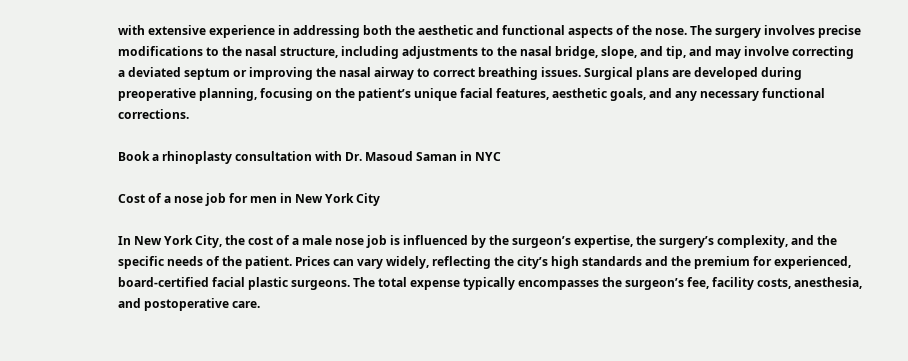with extensive experience in addressing both the aesthetic and functional aspects of the nose. The surgery involves precise modifications to the nasal structure, including adjustments to the nasal bridge, slope, and tip, and may involve correcting a deviated septum or improving the nasal airway to correct breathing issues. Surgical plans are developed during preoperative planning, focusing on the patient’s unique facial features, aesthetic goals, and any necessary functional corrections.

Book a rhinoplasty consultation with Dr. Masoud Saman in NYC

Cost of a nose job for men in New York City

In New York City, the cost of a male nose job is influenced by the surgeon’s expertise, the surgery’s complexity, and the specific needs of the patient. Prices can vary widely, reflecting the city’s high standards and the premium for experienced, board-certified facial plastic surgeons. The total expense typically encompasses the surgeon’s fee, facility costs, anesthesia, and postoperative care.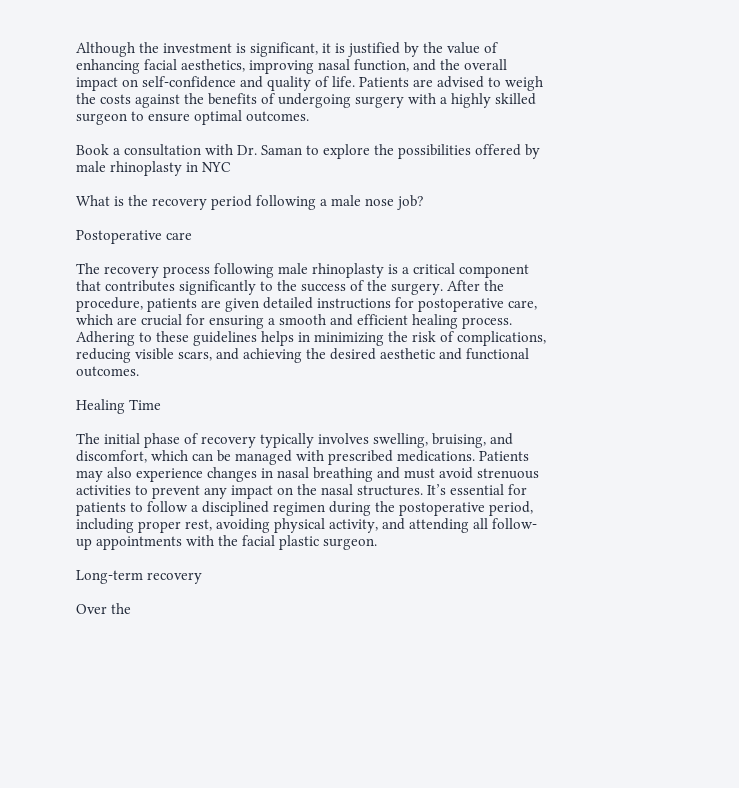Although the investment is significant, it is justified by the value of enhancing facial aesthetics, improving nasal function, and the overall impact on self-confidence and quality of life. Patients are advised to weigh the costs against the benefits of undergoing surgery with a highly skilled surgeon to ensure optimal outcomes.

Book a consultation with Dr. Saman to explore the possibilities offered by male rhinoplasty in NYC

What is the recovery period following a male nose job?

Postoperative care

The recovery process following male rhinoplasty is a critical component that contributes significantly to the success of the surgery. After the procedure, patients are given detailed instructions for postoperative care, which are crucial for ensuring a smooth and efficient healing process. Adhering to these guidelines helps in minimizing the risk of complications, reducing visible scars, and achieving the desired aesthetic and functional outcomes.

Healing Time

The initial phase of recovery typically involves swelling, bruising, and discomfort, which can be managed with prescribed medications. Patients may also experience changes in nasal breathing and must avoid strenuous activities to prevent any impact on the nasal structures. It’s essential for patients to follow a disciplined regimen during the postoperative period, including proper rest, avoiding physical activity, and attending all follow-up appointments with the facial plastic surgeon.

Long-term recovery

Over the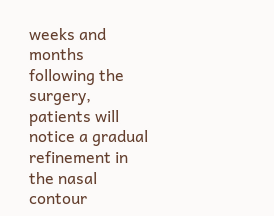weeks and months following the surgery, patients will notice a gradual refinement in the nasal contour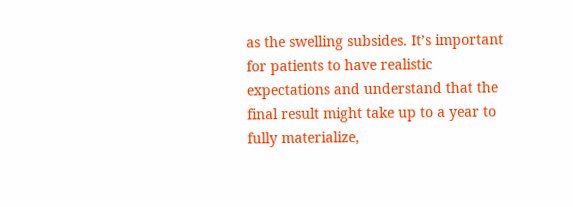as the swelling subsides. It’s important for patients to have realistic expectations and understand that the final result might take up to a year to fully materialize,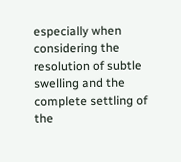especially when considering the resolution of subtle swelling and the complete settling of the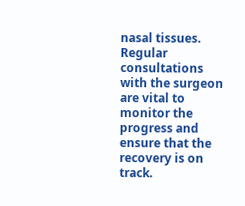nasal tissues. Regular consultations with the surgeon are vital to monitor the progress and ensure that the recovery is on track.